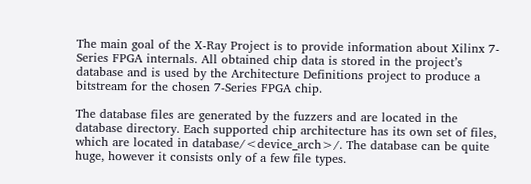The main goal of the X-Ray Project is to provide information about Xilinx 7-Series FPGA internals. All obtained chip data is stored in the project’s database and is used by the Architecture Definitions project to produce a bitstream for the chosen 7-Series FPGA chip.

The database files are generated by the fuzzers and are located in the database directory. Each supported chip architecture has its own set of files, which are located in database/<device_arch>/. The database can be quite huge, however it consists only of a few file types.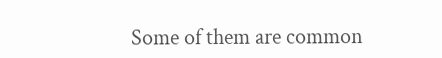Some of them are common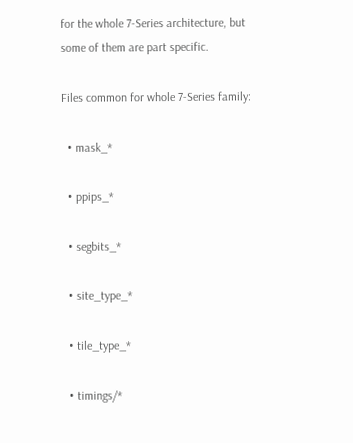for the whole 7-Series architecture, but some of them are part specific.

Files common for whole 7-Series family:

  • mask_*

  • ppips_*

  • segbits_*

  • site_type_*

  • tile_type_*

  • timings/*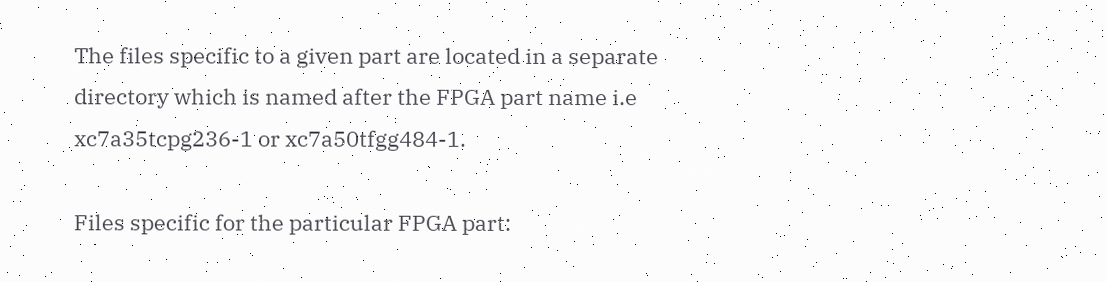The files specific to a given part are located in a separate directory which is named after the FPGA part name i.e xc7a35tcpg236-1 or xc7a50tfgg484-1.

Files specific for the particular FPGA part: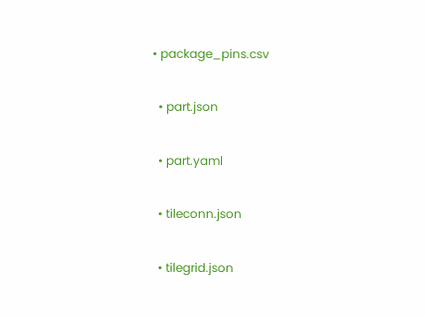• package_pins.csv

  • part.json

  • part.yaml

  • tileconn.json

  • tilegrid.json